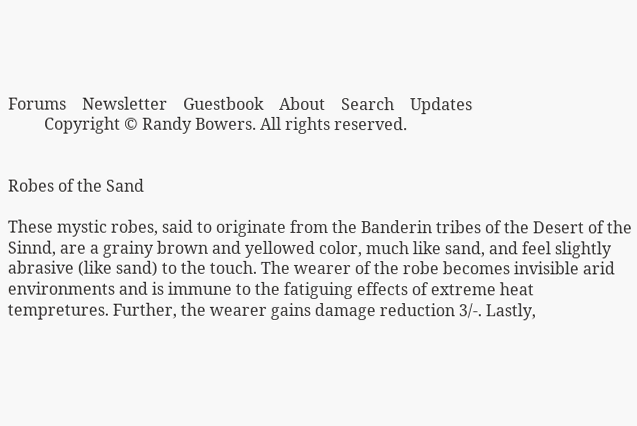Forums    Newsletter    Guestbook    About    Search    Updates
         Copyright © Randy Bowers. All rights reserved.


Robes of the Sand

These mystic robes, said to originate from the Banderin tribes of the Desert of the Sinnd, are a grainy brown and yellowed color, much like sand, and feel slightly abrasive (like sand) to the touch. The wearer of the robe becomes invisible arid environments and is immune to the fatiguing effects of extreme heat tempretures. Further, the wearer gains damage reduction 3/-. Lastly,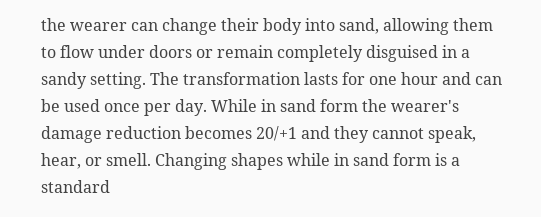the wearer can change their body into sand, allowing them to flow under doors or remain completely disguised in a sandy setting. The transformation lasts for one hour and can be used once per day. While in sand form the wearer's damage reduction becomes 20/+1 and they cannot speak, hear, or smell. Changing shapes while in sand form is a standard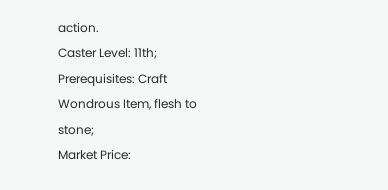action.
Caster Level: 11th;
Prerequisites: Craft Wondrous Item, flesh to stone;
Market Price: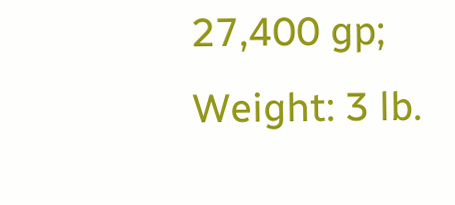27,400 gp;
Weight: 3 lb.